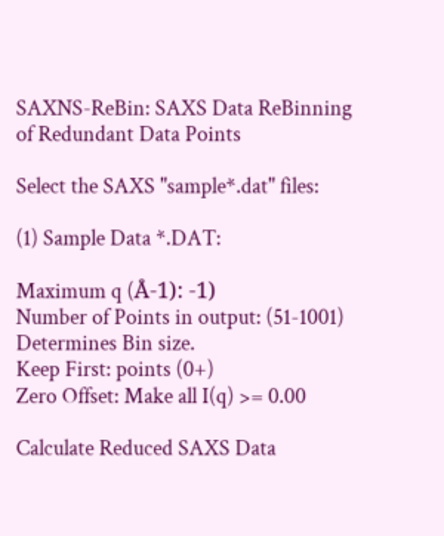SAXNS-ReBin: SAXS Data ReBinning of Redundant Data Points

Select the SAXS "sample*.dat" files:

(1) Sample Data *.DAT:

Maximum q (Å-1): -1)
Number of Points in output: (51-1001) Determines Bin size.
Keep First: points (0+)
Zero Offset: Make all I(q) >= 0.00

Calculate Reduced SAXS Data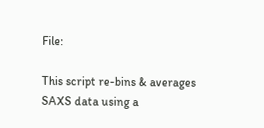File:

This script re-bins & averages SAXS data using a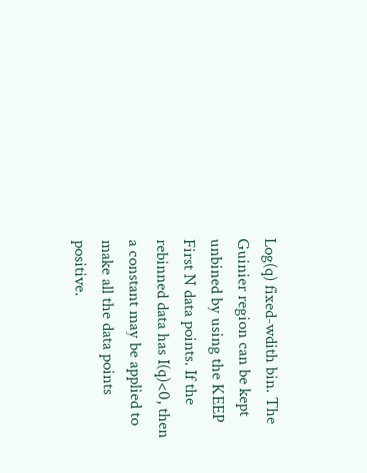Log(q) fixed-wdith bin. The Guinier region can be kept unbined by using the KEEP First N data points. If the rebinned data has I(q)<0, then a constant may be applied to make all the data points positive.